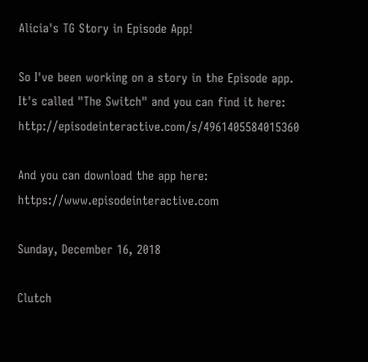Alicia's TG Story in Episode App!

So I've been working on a story in the Episode app. It's called "The Switch" and you can find it here: http://episodeinteractive.com/s/4961405584015360

And you can download the app here: https://www.episodeinteractive.com

Sunday, December 16, 2018

Clutch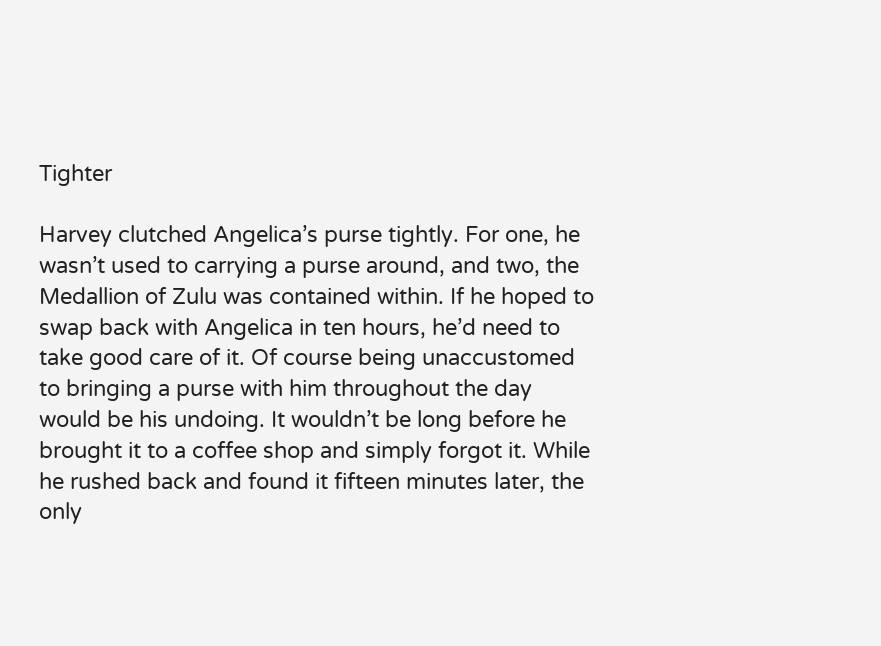Tighter

Harvey clutched Angelica’s purse tightly. For one, he wasn’t used to carrying a purse around, and two, the Medallion of Zulu was contained within. If he hoped to swap back with Angelica in ten hours, he’d need to take good care of it. Of course being unaccustomed to bringing a purse with him throughout the day would be his undoing. It wouldn’t be long before he brought it to a coffee shop and simply forgot it. While he rushed back and found it fifteen minutes later, the only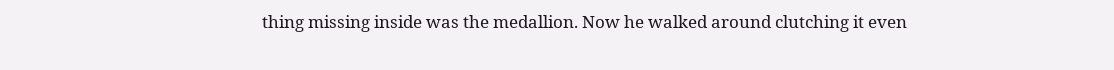thing missing inside was the medallion. Now he walked around clutching it even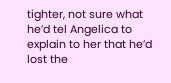tighter, not sure what he’d tel Angelica to explain to her that he’d lost the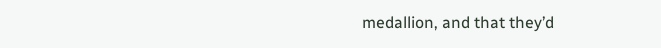medallion, and that they’d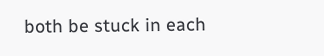both be stuck in each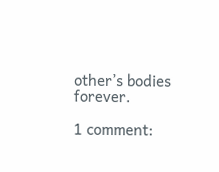other’s bodies forever.

1 comment: